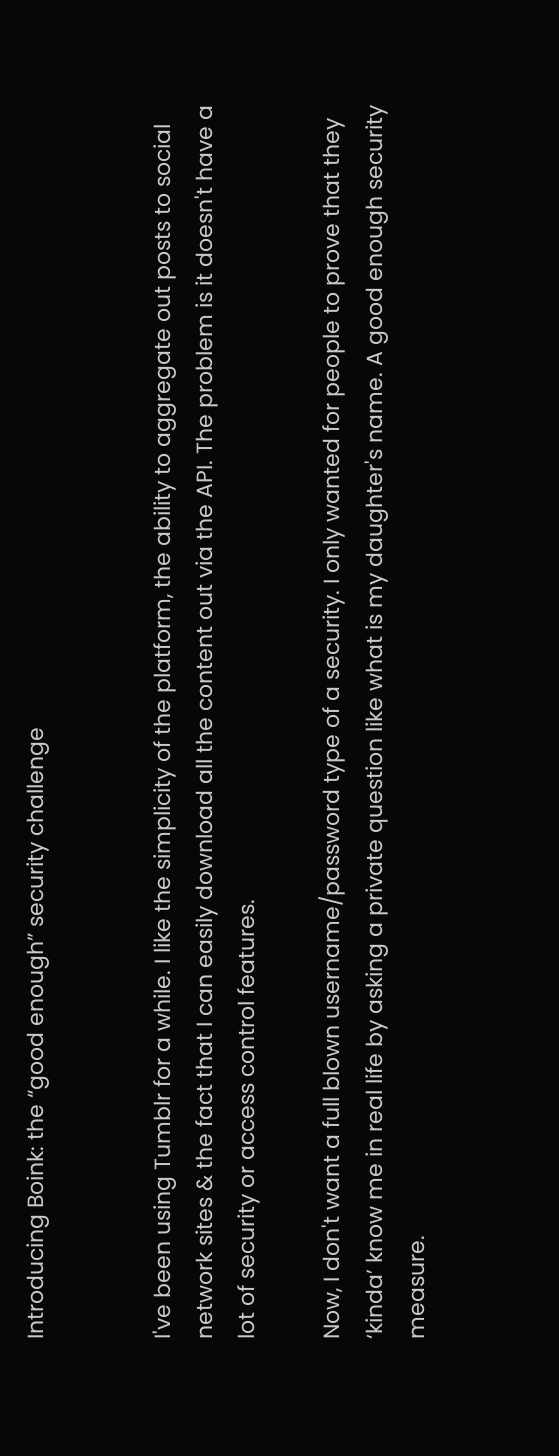Introducing Boink: the “good enough” security challenge


I've been using Tumblr for a while. I like the simplicity of the platform, the ability to aggregate out posts to social network sites & the fact that I can easily download all the content out via the API. The problem is it doesn't have a lot of security or access control features.

Now, I don't want a full blown username/password type of a security. I only wanted for people to prove that they ‘kinda’ know me in real life by asking a private question like what is my daughter's name. A good enough security measure.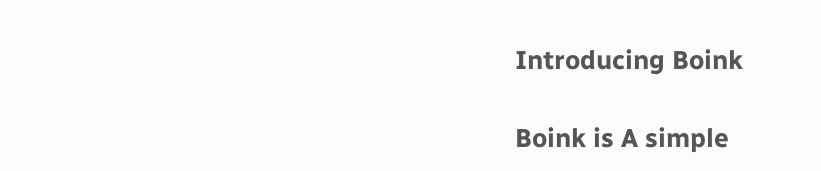Introducing Boink

Boink is A simple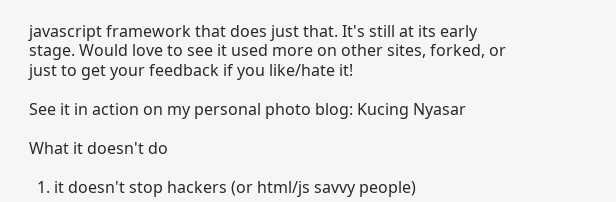javascript framework that does just that. It's still at its early stage. Would love to see it used more on other sites, forked, or just to get your feedback if you like/hate it!

See it in action on my personal photo blog: Kucing Nyasar

What it doesn't do

  1. it doesn't stop hackers (or html/js savvy people)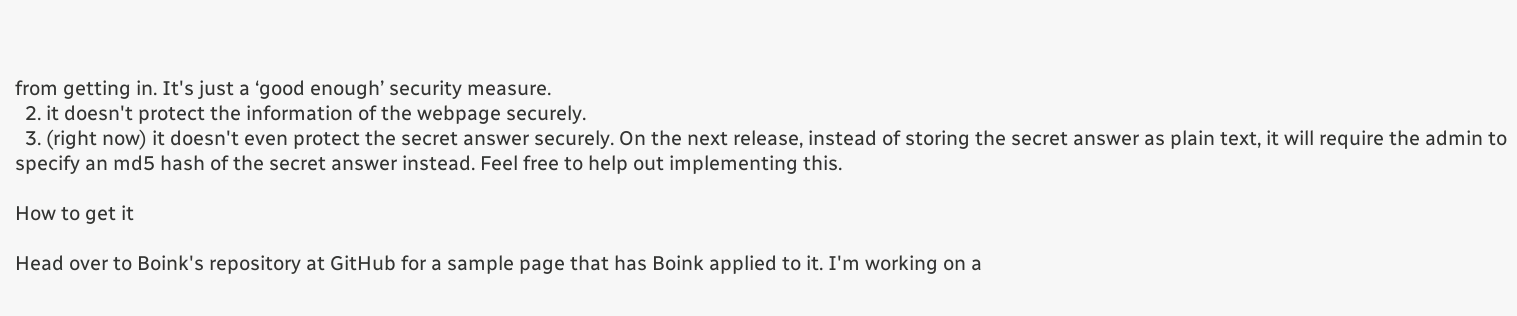from getting in. It's just a ‘good enough’ security measure.
  2. it doesn't protect the information of the webpage securely.
  3. (right now) it doesn't even protect the secret answer securely. On the next release, instead of storing the secret answer as plain text, it will require the admin to specify an md5 hash of the secret answer instead. Feel free to help out implementing this.

How to get it

Head over to Boink's repository at GitHub for a sample page that has Boink applied to it. I'm working on a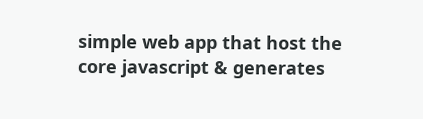simple web app that host the core javascript & generates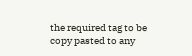the required tag to be copy pasted to any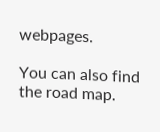webpages.

You can also find the road map.